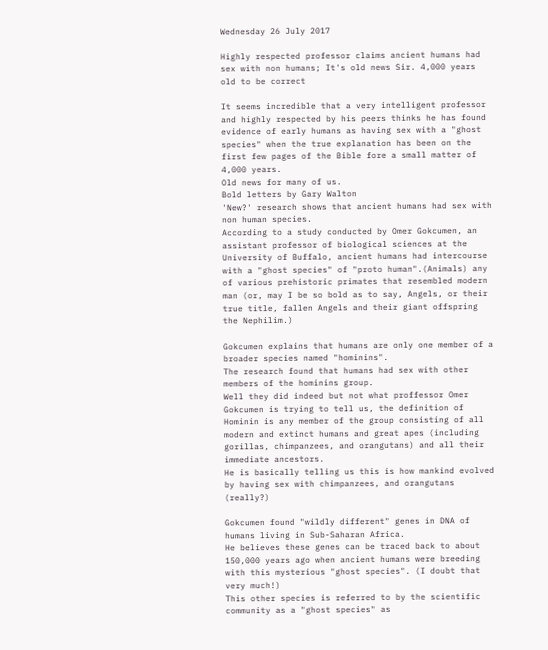Wednesday 26 July 2017

Highly respected professor claims ancient humans had sex with non humans; It's old news Sir. 4,000 years old to be correct

It seems incredible that a very intelligent professor and highly respected by his peers thinks he has found evidence of early humans as having sex with a "ghost species" when the true explanation has been on the first few pages of the Bible fore a small matter of 4,000 years.
Old news for many of us.
Bold letters by Gary Walton
'New?' research shows that ancient humans had sex with non human species.
According to a study conducted by Omer Gokcumen, an assistant professor of biological sciences at the University of Buffalo, ancient humans had intercourse with a "ghost species" of "proto human".(Animals) any of various prehistoric primates that resembled modern man (or, may I be so bold as to say, Angels, or their true title, fallen Angels and their giant offspring the Nephilim.)

Gokcumen explains that humans are only one member of a broader species named "hominins".
The research found that humans had sex with other members of the hominins group.
Well they did indeed but not what proffessor Omer Gokcumen is trying to tell us, the definition of Hominin is any member of the group consisting of all modern and extinct humans and great apes (including gorillas, chimpanzees, and orangutans) and all their immediate ancestors.
He is basically telling us this is how mankind evolved by having sex with chimpanzees, and orangutans (really?)

Gokcumen found "wildly different" genes in DNA of humans living in Sub-Saharan Africa.
He believes these genes can be traced back to about 150,000 years ago when ancient humans were breeding with this mysterious "ghost species". (I doubt that very much!)
This other species is referred to by the scientific community as a "ghost species" as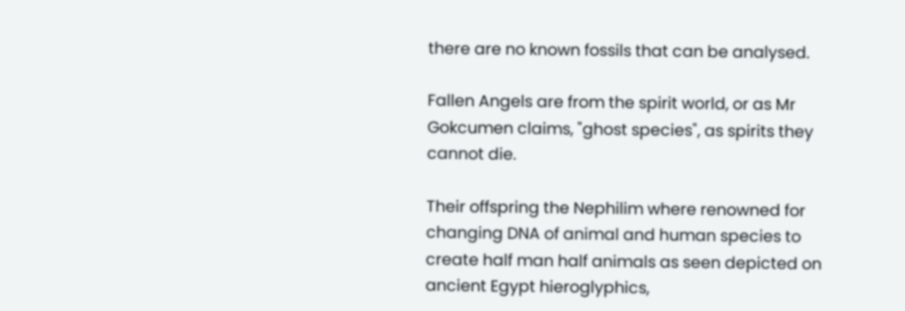there are no known fossils that can be analysed.

Fallen Angels are from the spirit world, or as Mr Gokcumen claims, "ghost species", as spirits they cannot die.

Their offspring the Nephilim where renowned for changing DNA of animal and human species to create half man half animals as seen depicted on  ancient Egypt hieroglyphics,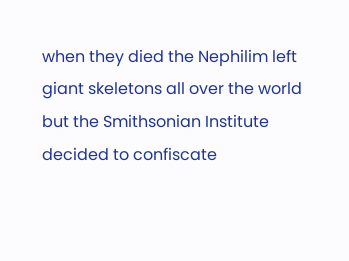when they died the Nephilim left giant skeletons all over the world but the Smithsonian Institute decided to confiscate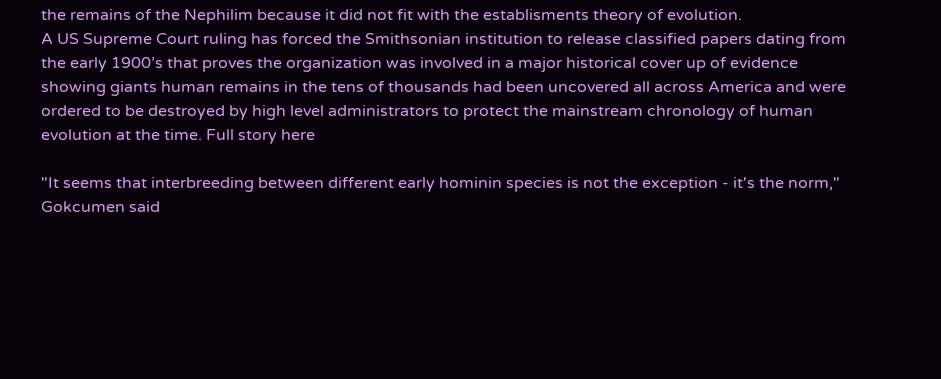the remains of the Nephilim because it did not fit with the establisments theory of evolution.
A US Supreme Court ruling has forced the Smithsonian institution to release classified papers dating from the early 1900’s that proves the organization was involved in a major historical cover up of evidence showing giants human remains in the tens of thousands had been uncovered all across America and were ordered to be destroyed by high level administrators to protect the mainstream chronology of human evolution at the time. Full story here

"It seems that interbreeding between different early hominin species is not the exception - it's the norm," Gokcumen said